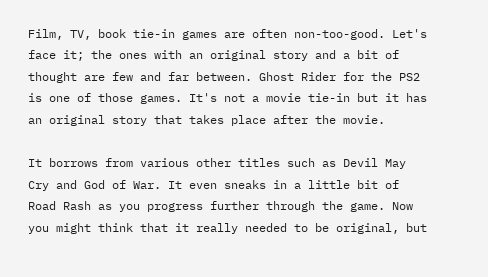Film, TV, book tie-in games are often non-too-good. Let's face it; the ones with an original story and a bit of thought are few and far between. Ghost Rider for the PS2 is one of those games. It's not a movie tie-in but it has an original story that takes place after the movie.

It borrows from various other titles such as Devil May Cry and God of War. It even sneaks in a little bit of Road Rash as you progress further through the game. Now you might think that it really needed to be original, but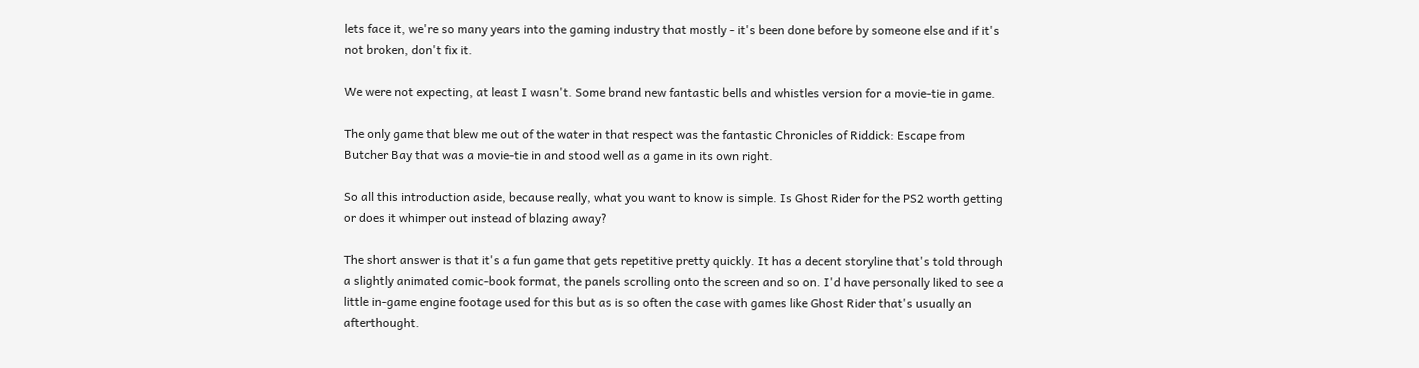lets face it, we're so many years into the gaming industry that mostly - it's been done before by someone else and if it's not broken, don't fix it.

We were not expecting, at least I wasn't. Some brand new fantastic bells and whistles version for a movie-tie in game.

The only game that blew me out of the water in that respect was the fantastic Chronicles of Riddick: Escape from Butcher Bay that was a movie-tie in and stood well as a game in its own right.

So all this introduction aside, because really, what you want to know is simple. Is Ghost Rider for the PS2 worth getting or does it whimper out instead of blazing away?

The short answer is that it's a fun game that gets repetitive pretty quickly. It has a decent storyline that's told through a slightly animated comic-book format, the panels scrolling onto the screen and so on. I'd have personally liked to see a little in-game engine footage used for this but as is so often the case with games like Ghost Rider that's usually an afterthought.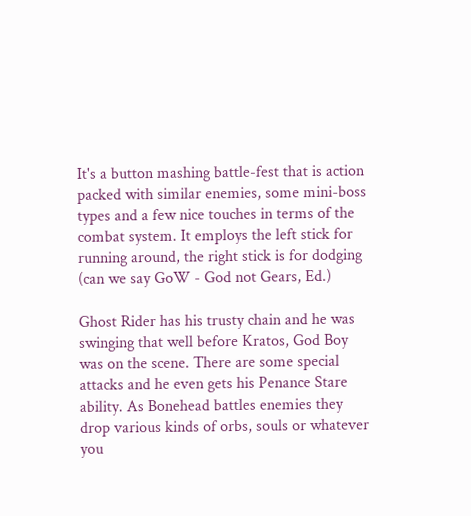It's a button mashing battle-fest that is action packed with similar enemies, some mini-boss types and a few nice touches in terms of the combat system. It employs the left stick for running around, the right stick is for dodging (can we say GoW - God not Gears, Ed.)

Ghost Rider has his trusty chain and he was swinging that well before Kratos, God Boy was on the scene. There are some special attacks and he even gets his Penance Stare ability. As Bonehead battles enemies they drop various kinds of orbs, souls or whatever you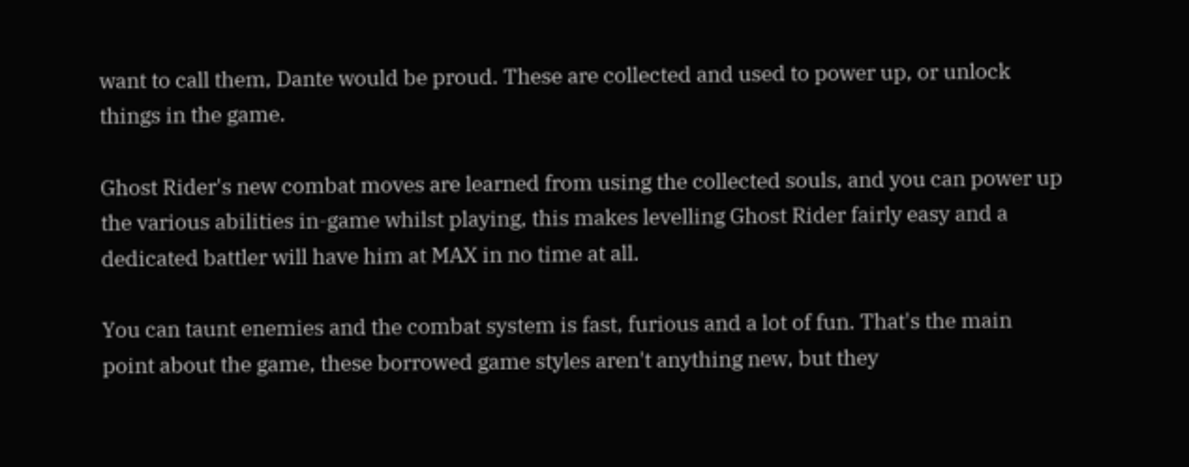want to call them, Dante would be proud. These are collected and used to power up, or unlock things in the game.

Ghost Rider's new combat moves are learned from using the collected souls, and you can power up the various abilities in-game whilst playing, this makes levelling Ghost Rider fairly easy and a dedicated battler will have him at MAX in no time at all.

You can taunt enemies and the combat system is fast, furious and a lot of fun. That's the main point about the game, these borrowed game styles aren't anything new, but they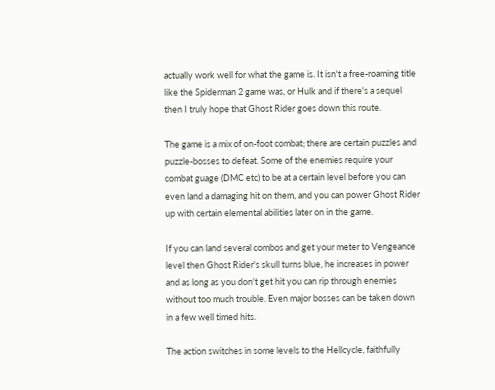actually work well for what the game is. It isn't a free-roaming title like the Spiderman 2 game was, or Hulk and if there's a sequel then I truly hope that Ghost Rider goes down this route.

The game is a mix of on-foot combat; there are certain puzzles and puzzle-bosses to defeat. Some of the enemies require your combat guage (DMC etc) to be at a certain level before you can even land a damaging hit on them, and you can power Ghost Rider up with certain elemental abilities later on in the game.

If you can land several combos and get your meter to Vengeance level then Ghost Rider's skull turns blue, he increases in power and as long as you don't get hit you can rip through enemies without too much trouble. Even major bosses can be taken down in a few well timed hits.

The action switches in some levels to the Hellcycle, faithfully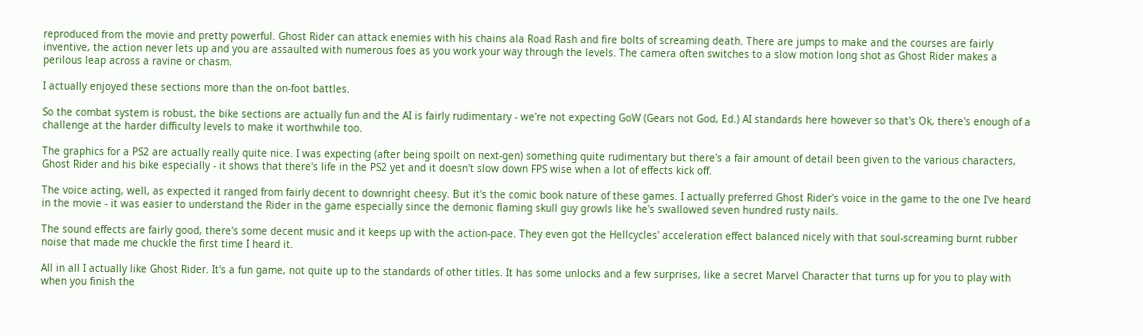reproduced from the movie and pretty powerful. Ghost Rider can attack enemies with his chains ala Road Rash and fire bolts of screaming death. There are jumps to make and the courses are fairly inventive, the action never lets up and you are assaulted with numerous foes as you work your way through the levels. The camera often switches to a slow motion long shot as Ghost Rider makes a perilous leap across a ravine or chasm.

I actually enjoyed these sections more than the on-foot battles.

So the combat system is robust, the bike sections are actually fun and the AI is fairly rudimentary - we're not expecting GoW (Gears not God, Ed.) AI standards here however so that's Ok, there's enough of a challenge at the harder difficulty levels to make it worthwhile too.

The graphics for a PS2 are actually really quite nice. I was expecting (after being spoilt on next-gen) something quite rudimentary but there's a fair amount of detail been given to the various characters, Ghost Rider and his bike especially - it shows that there's life in the PS2 yet and it doesn't slow down FPS wise when a lot of effects kick off.

The voice acting, well, as expected it ranged from fairly decent to downright cheesy. But it's the comic book nature of these games. I actually preferred Ghost Rider's voice in the game to the one I've heard in the movie - it was easier to understand the Rider in the game especially since the demonic flaming skull guy growls like he's swallowed seven hundred rusty nails.

The sound effects are fairly good, there's some decent music and it keeps up with the action-pace. They even got the Hellcycles' acceleration effect balanced nicely with that soul-screaming burnt rubber noise that made me chuckle the first time I heard it.

All in all I actually like Ghost Rider. It's a fun game, not quite up to the standards of other titles. It has some unlocks and a few surprises, like a secret Marvel Character that turns up for you to play with when you finish the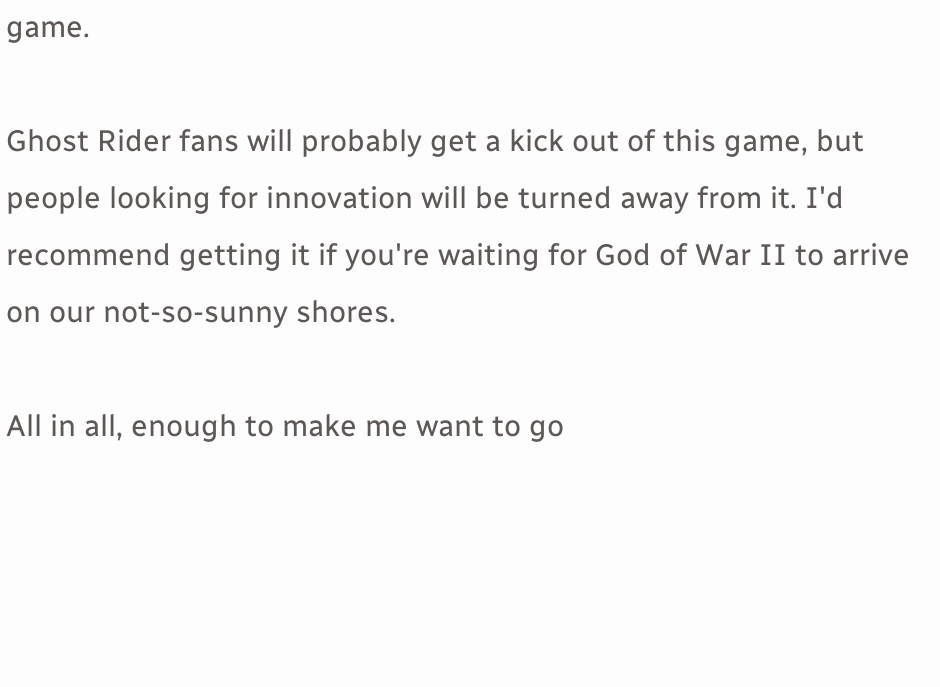game.

Ghost Rider fans will probably get a kick out of this game, but people looking for innovation will be turned away from it. I'd recommend getting it if you're waiting for God of War II to arrive on our not-so-sunny shores.

All in all, enough to make me want to go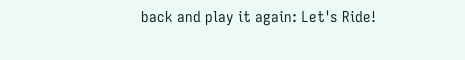back and play it again: Let's Ride!